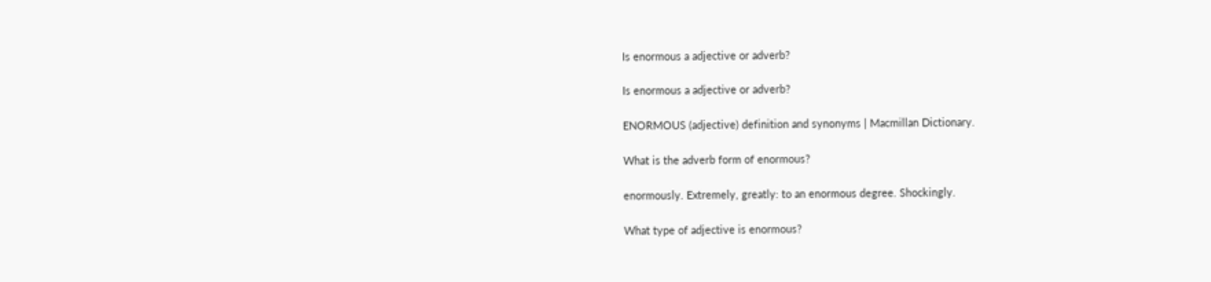Is enormous a adjective or adverb?

Is enormous a adjective or adverb?

ENORMOUS (adjective) definition and synonyms | Macmillan Dictionary.

What is the adverb form of enormous?

enormously. Extremely, greatly: to an enormous degree. Shockingly.

What type of adjective is enormous?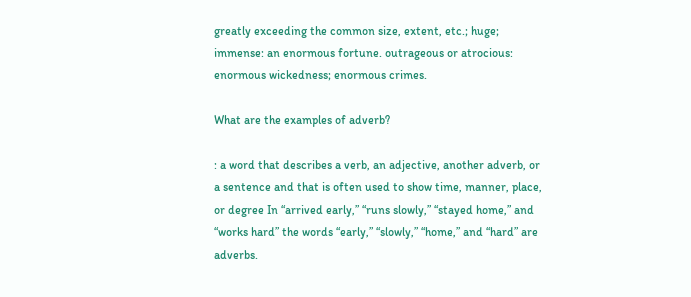greatly exceeding the common size, extent, etc.; huge; immense: an enormous fortune. outrageous or atrocious: enormous wickedness; enormous crimes.

What are the examples of adverb?

: a word that describes a verb, an adjective, another adverb, or a sentence and that is often used to show time, manner, place, or degree In “arrived early,” “runs slowly,” “stayed home,” and “works hard” the words “early,” “slowly,” “home,” and “hard” are adverbs.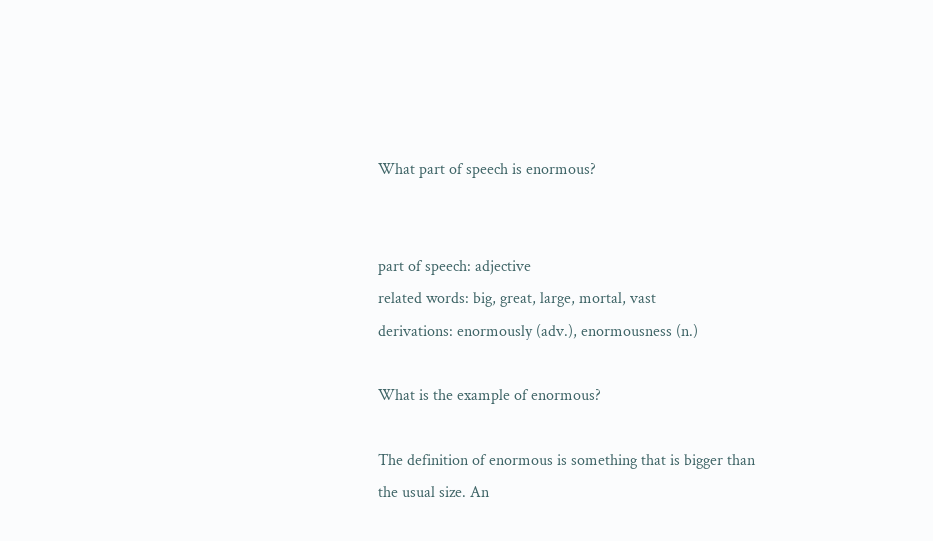What part of speech is enormous?


part of speech: adjective
related words: big, great, large, mortal, vast
derivations: enormously (adv.), enormousness (n.)

What is the example of enormous?

The definition of enormous is something that is bigger than the usual size. An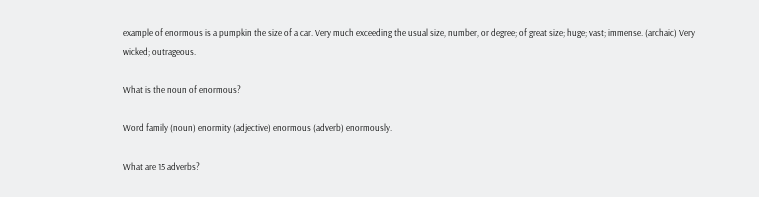example of enormous is a pumpkin the size of a car. Very much exceeding the usual size, number, or degree; of great size; huge; vast; immense. (archaic) Very wicked; outrageous.

What is the noun of enormous?

Word family (noun) enormity (adjective) enormous (adverb) enormously.

What are 15 adverbs?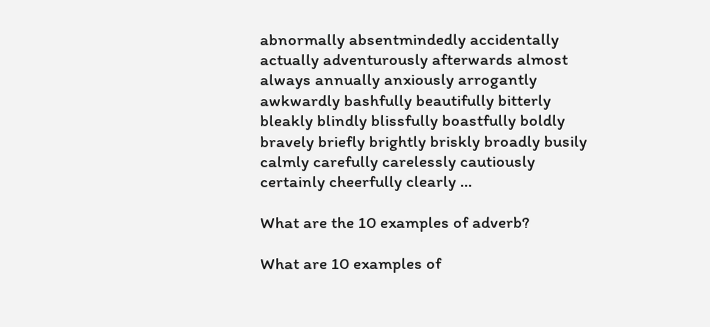abnormally absentmindedly accidentally actually adventurously afterwards almost always annually anxiously arrogantly awkwardly bashfully beautifully bitterly bleakly blindly blissfully boastfully boldly bravely briefly brightly briskly broadly busily calmly carefully carelessly cautiously certainly cheerfully clearly …

What are the 10 examples of adverb?

What are 10 examples of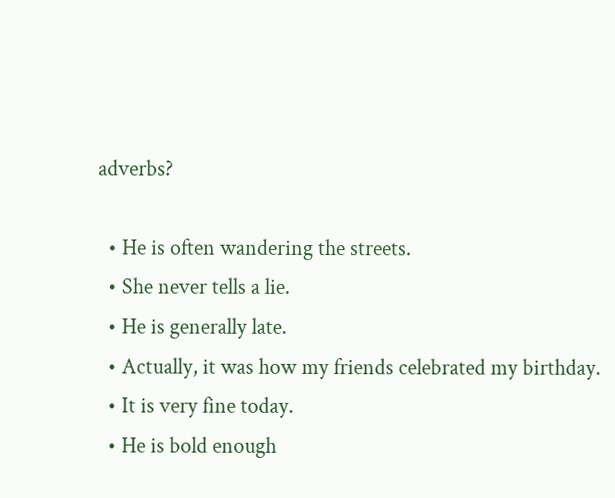adverbs?

  • He is often wandering the streets.
  • She never tells a lie.
  • He is generally late.
  • Actually, it was how my friends celebrated my birthday.
  • It is very fine today.
  • He is bold enough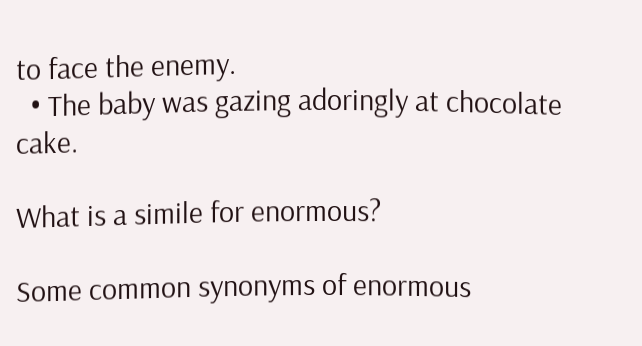to face the enemy.
  • The baby was gazing adoringly at chocolate cake.

What is a simile for enormous?

Some common synonyms of enormous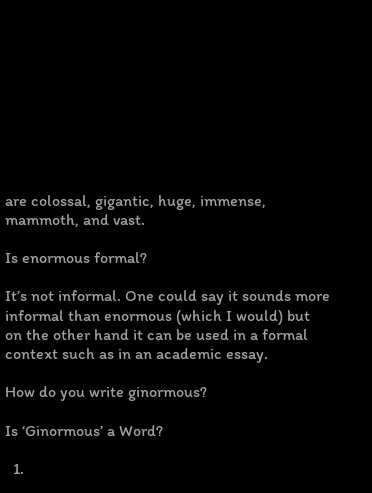are colossal, gigantic, huge, immense, mammoth, and vast.

Is enormous formal?

It’s not informal. One could say it sounds more informal than enormous (which I would) but on the other hand it can be used in a formal context such as in an academic essay.

How do you write ginormous?

Is ‘Ginormous’ a Word?

  1.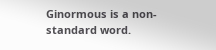Ginormous is a non-standard word.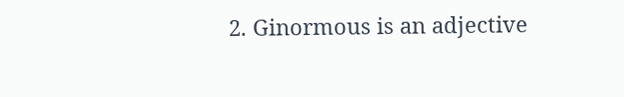2. Ginormous is an adjective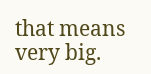that means very big.